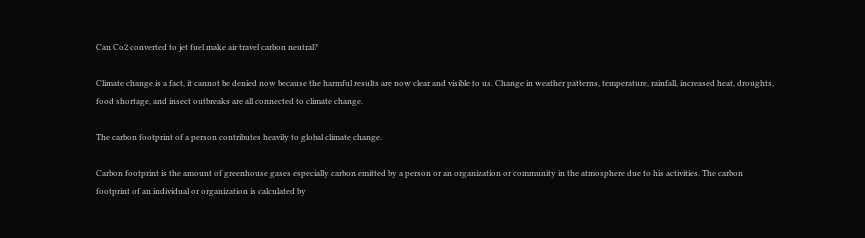Can Co2 converted to jet fuel make air travel carbon neutral?

Climate change is a fact, it cannot be denied now because the harmful results are now clear and visible to us. Change in weather patterns, temperature, rainfall, increased heat, droughts, food shortage, and insect outbreaks are all connected to climate change.

The carbon footprint of a person contributes heavily to global climate change.

Carbon footprint is the amount of greenhouse gases especially carbon emitted by a person or an organization or community in the atmosphere due to his activities. The carbon footprint of an individual or organization is calculated by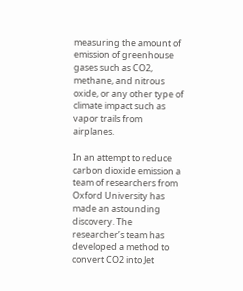measuring the amount of emission of greenhouse gases such as CO2, methane, and nitrous oxide, or any other type of climate impact such as vapor trails from airplanes.

In an attempt to reduce carbon dioxide emission a team of researchers from Oxford University has made an astounding discovery. The researcher’s team has developed a method to convert CO2 into Jet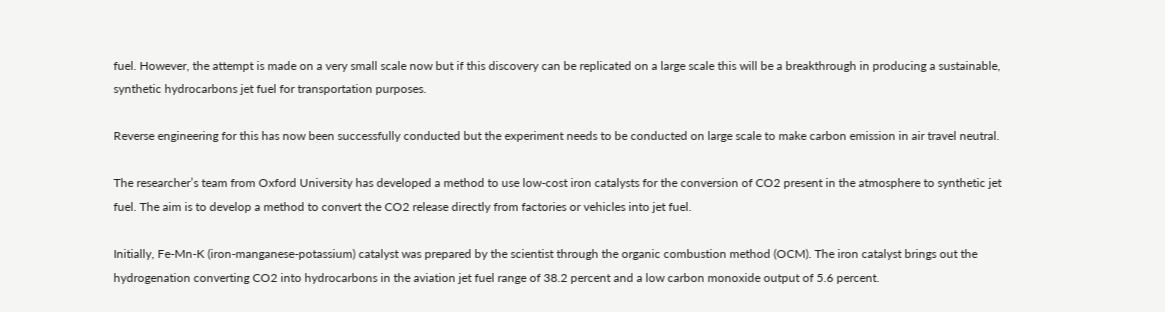fuel. However, the attempt is made on a very small scale now but if this discovery can be replicated on a large scale this will be a breakthrough in producing a sustainable, synthetic hydrocarbons jet fuel for transportation purposes.

Reverse engineering for this has now been successfully conducted but the experiment needs to be conducted on large scale to make carbon emission in air travel neutral.

The researcher’s team from Oxford University has developed a method to use low-cost iron catalysts for the conversion of CO2 present in the atmosphere to synthetic jet fuel. The aim is to develop a method to convert the CO2 release directly from factories or vehicles into jet fuel.

Initially, Fe-Mn-K (iron-manganese-potassium) catalyst was prepared by the scientist through the organic combustion method (OCM). The iron catalyst brings out the hydrogenation converting CO2 into hydrocarbons in the aviation jet fuel range of 38.2 percent and a low carbon monoxide output of 5.6 percent.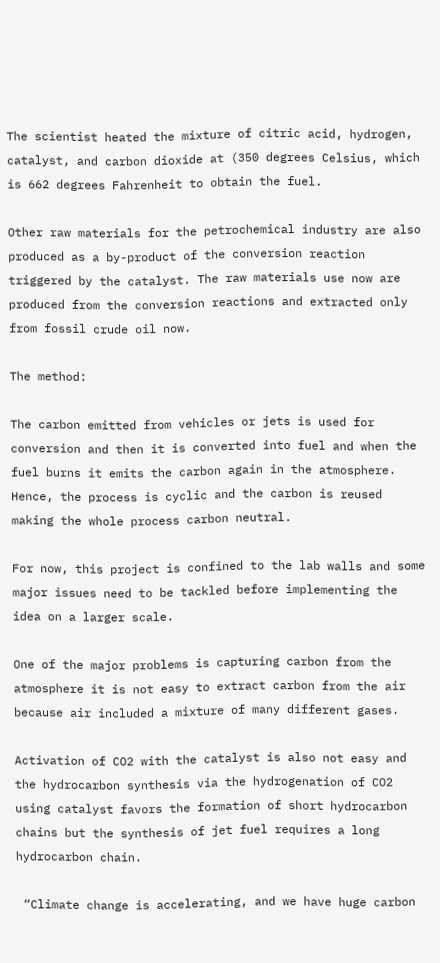The scientist heated the mixture of citric acid, hydrogen, catalyst, and carbon dioxide at (350 degrees Celsius, which is 662 degrees Fahrenheit to obtain the fuel.

Other raw materials for the petrochemical industry are also produced as a by-product of the conversion reaction triggered by the catalyst. The raw materials use now are produced from the conversion reactions and extracted only from fossil crude oil now.

The method:

The carbon emitted from vehicles or jets is used for conversion and then it is converted into fuel and when the fuel burns it emits the carbon again in the atmosphere. Hence, the process is cyclic and the carbon is reused making the whole process carbon neutral.

For now, this project is confined to the lab walls and some major issues need to be tackled before implementing the idea on a larger scale.

One of the major problems is capturing carbon from the atmosphere it is not easy to extract carbon from the air because air included a mixture of many different gases.

Activation of CO2 with the catalyst is also not easy and the hydrocarbon synthesis via the hydrogenation of CO2 using catalyst favors the formation of short hydrocarbon chains but the synthesis of jet fuel requires a long hydrocarbon chain.

 “Climate change is accelerating, and we have huge carbon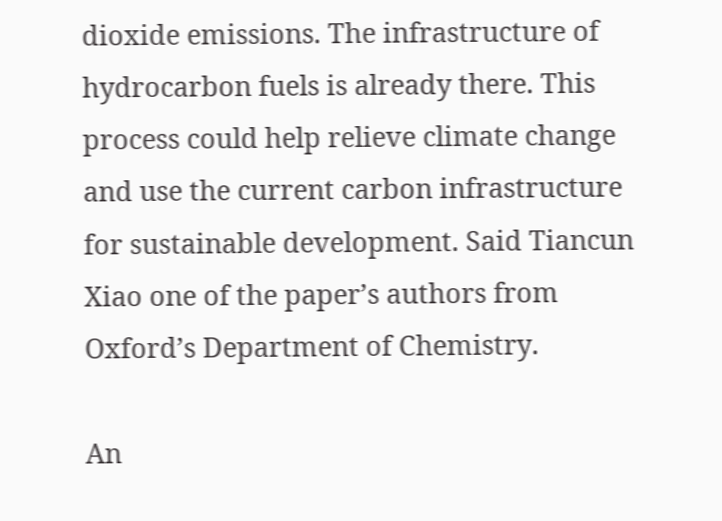dioxide emissions. The infrastructure of hydrocarbon fuels is already there. This process could help relieve climate change and use the current carbon infrastructure for sustainable development. Said Tiancun Xiao one of the paper’s authors from Oxford’s Department of Chemistry.

An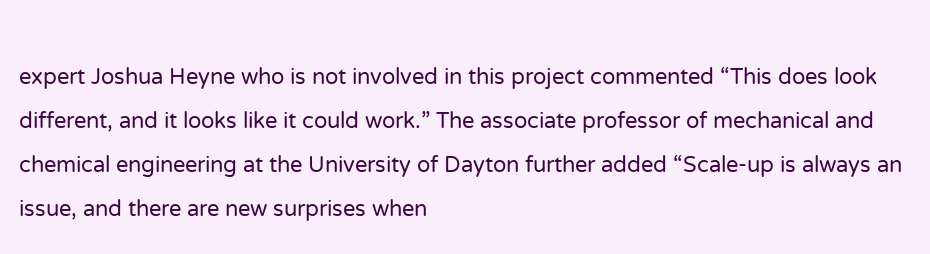expert Joshua Heyne who is not involved in this project commented “This does look different, and it looks like it could work.” The associate professor of mechanical and chemical engineering at the University of Dayton further added “Scale-up is always an issue, and there are new surprises when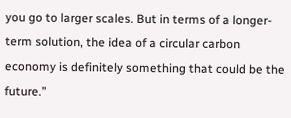you go to larger scales. But in terms of a longer-term solution, the idea of a circular carbon economy is definitely something that could be the future.”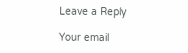Leave a Reply

Your email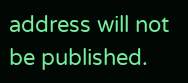address will not be published.